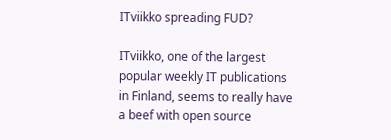ITviikko spreading FUD?

ITviikko, one of the largest popular weekly IT publications in Finland, seems to really have a beef with open source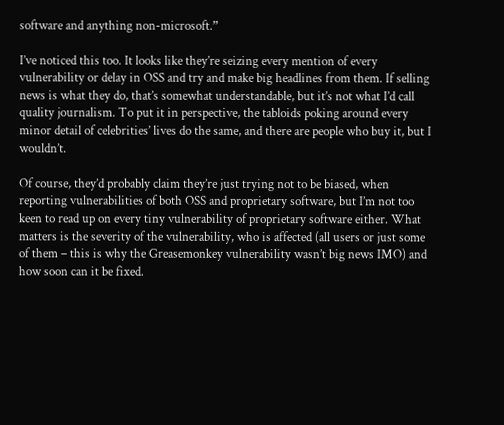software and anything non-microsoft.”

I’ve noticed this too. It looks like they’re seizing every mention of every vulnerability or delay in OSS and try and make big headlines from them. If selling news is what they do, that’s somewhat understandable, but it’s not what I’d call quality journalism. To put it in perspective, the tabloids poking around every minor detail of celebrities’ lives do the same, and there are people who buy it, but I wouldn’t.

Of course, they’d probably claim they’re just trying not to be biased, when reporting vulnerabilities of both OSS and proprietary software, but I’m not too keen to read up on every tiny vulnerability of proprietary software either. What matters is the severity of the vulnerability, who is affected (all users or just some of them – this is why the Greasemonkey vulnerability wasn’t big news IMO) and how soon can it be fixed.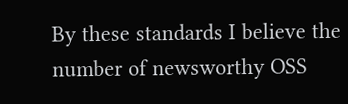By these standards I believe the number of newsworthy OSS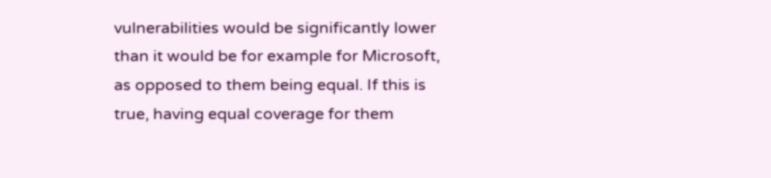vulnerabilities would be significantly lower than it would be for example for Microsoft, as opposed to them being equal. If this is true, having equal coverage for them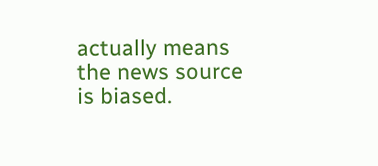actually means the news source is biased.